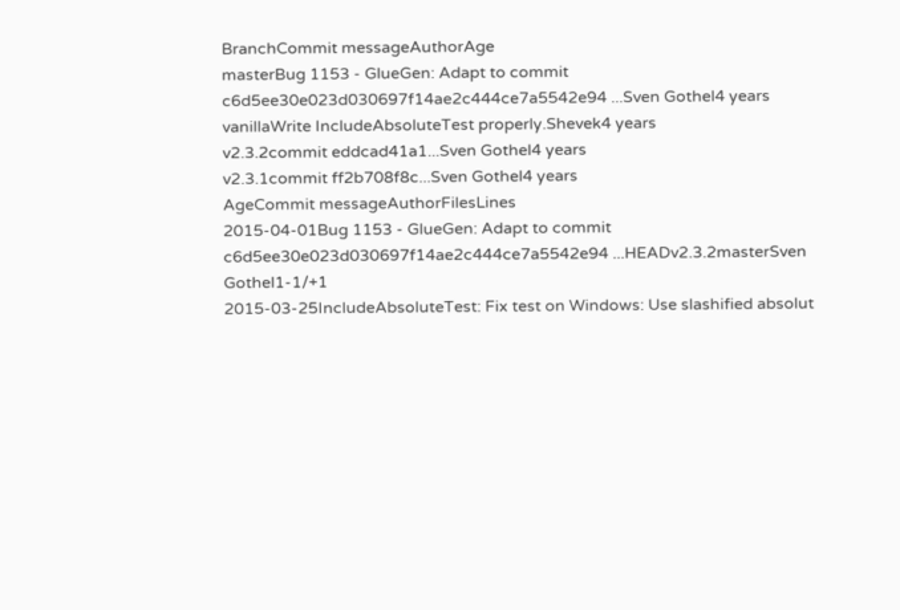BranchCommit messageAuthorAge
masterBug 1153 - GlueGen: Adapt to commit c6d5ee30e023d030697f14ae2c444ce7a5542e94 ...Sven Gothel4 years
vanillaWrite IncludeAbsoluteTest properly.Shevek4 years
v2.3.2commit eddcad41a1...Sven Gothel4 years
v2.3.1commit ff2b708f8c...Sven Gothel4 years
AgeCommit messageAuthorFilesLines
2015-04-01Bug 1153 - GlueGen: Adapt to commit c6d5ee30e023d030697f14ae2c444ce7a5542e94 ...HEADv2.3.2masterSven Gothel1-1/+1
2015-03-25IncludeAbsoluteTest: Fix test on Windows: Use slashified absolut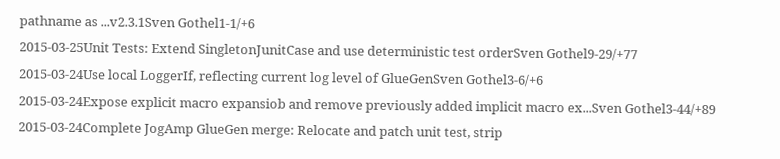pathname as ...v2.3.1Sven Gothel1-1/+6
2015-03-25Unit Tests: Extend SingletonJunitCase and use deterministic test orderSven Gothel9-29/+77
2015-03-24Use local LoggerIf, reflecting current log level of GlueGenSven Gothel3-6/+6
2015-03-24Expose explicit macro expansiob and remove previously added implicit macro ex...Sven Gothel3-44/+89
2015-03-24Complete JogAmp GlueGen merge: Relocate and patch unit test, strip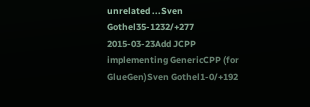unrelated ...Sven Gothel35-1232/+277
2015-03-23Add JCPP implementing GenericCPP (for GlueGen)Sven Gothel1-0/+192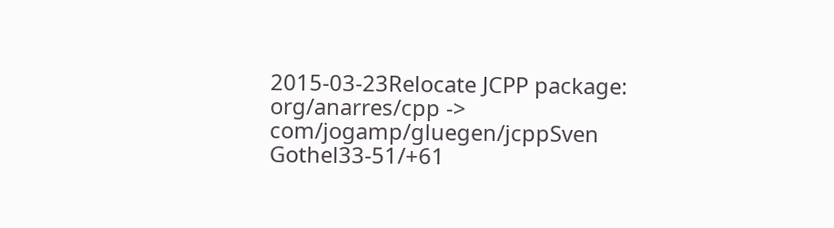2015-03-23Relocate JCPP package: org/anarres/cpp -> com/jogamp/gluegen/jcppSven Gothel33-51/+61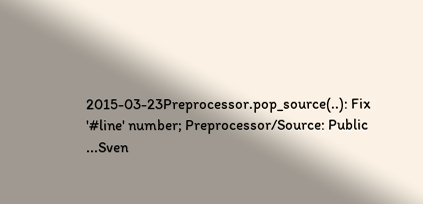2015-03-23Preprocessor.pop_source(..): Fix '#line' number; Preprocessor/Source: Public ...Sven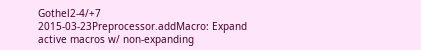Gothel2-4/+7
2015-03-23Preprocessor.addMacro: Expand active macros w/ non-expanding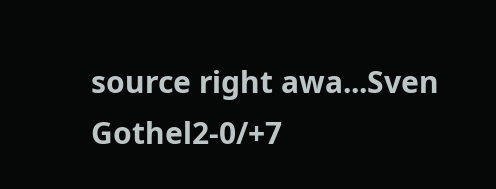source right awa...Sven Gothel2-0/+7